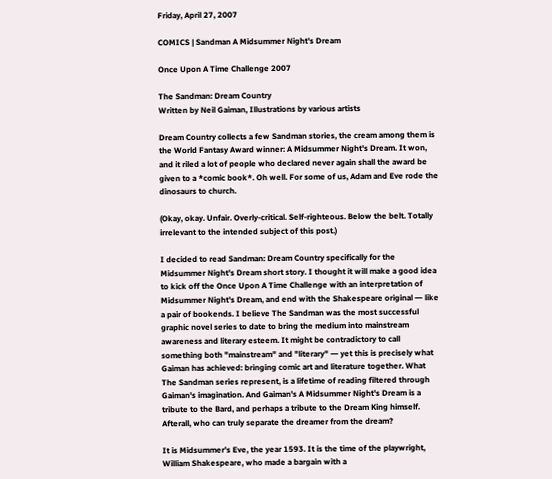Friday, April 27, 2007

COMICS | Sandman A Midsummer Night's Dream

Once Upon A Time Challenge 2007

The Sandman: Dream Country
Written by Neil Gaiman, Illustrations by various artists

Dream Country collects a few Sandman stories, the cream among them is the World Fantasy Award winner: A Midsummer Night's Dream. It won, and it riled a lot of people who declared never again shall the award be given to a *comic book*. Oh well. For some of us, Adam and Eve rode the dinosaurs to church.

(Okay, okay. Unfair. Overly-critical. Self-righteous. Below the belt. Totally irrelevant to the intended subject of this post.)

I decided to read Sandman: Dream Country specifically for the Midsummer Night's Dream short story. I thought it will make a good idea to kick off the Once Upon A Time Challenge with an interpretation of Midsummer Night's Dream, and end with the Shakespeare original ― like a pair of bookends. I believe The Sandman was the most successful graphic novel series to date to bring the medium into mainstream awareness and literary esteem. It might be contradictory to call something both "mainstream" and "literary" ― yet this is precisely what Gaiman has achieved: bringing comic art and literature together. What The Sandman series represent, is a lifetime of reading filtered through Gaiman's imagination. And Gaiman's A Midsummer Night's Dream is a tribute to the Bard, and perhaps a tribute to the Dream King himself. Afterall, who can truly separate the dreamer from the dream?

It is Midsummer's Eve, the year 1593. It is the time of the playwright, William Shakespeare, who made a bargain with a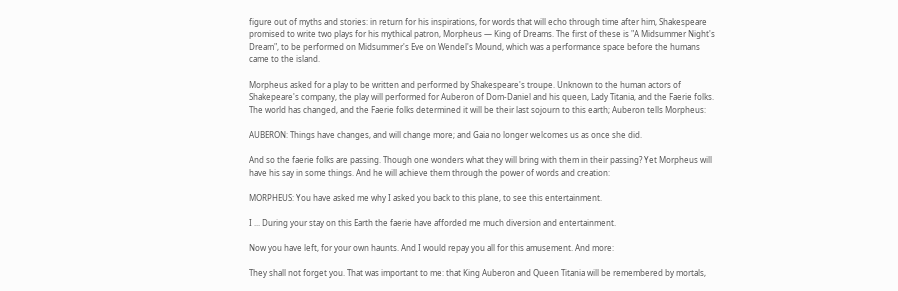figure out of myths and stories: in return for his inspirations, for words that will echo through time after him, Shakespeare promised to write two plays for his mythical patron, Morpheus ― King of Dreams. The first of these is "A Midsummer Night's Dream", to be performed on Midsummer's Eve on Wendel's Mound, which was a performance space before the humans came to the island.

Morpheus asked for a play to be written and performed by Shakespeare's troupe. Unknown to the human actors of Shakepeare's company, the play will performed for Auberon of Dom-Daniel and his queen, Lady Titania, and the Faerie folks. The world has changed, and the Faerie folks determined it will be their last sojourn to this earth; Auberon tells Morpheus:

AUBERON: Things have changes, and will change more; and Gaia no longer welcomes us as once she did.

And so the faerie folks are passing. Though one wonders what they will bring with them in their passing? Yet Morpheus will have his say in some things. And he will achieve them through the power of words and creation:

MORPHEUS: You have asked me why I asked you back to this plane, to see this entertainment.

I ... During your stay on this Earth the faerie have afforded me much diversion and entertainment.

Now you have left, for your own haunts. And I would repay you all for this amusement. And more:

They shall not forget you. That was important to me: that King Auberon and Queen Titania will be remembered by mortals,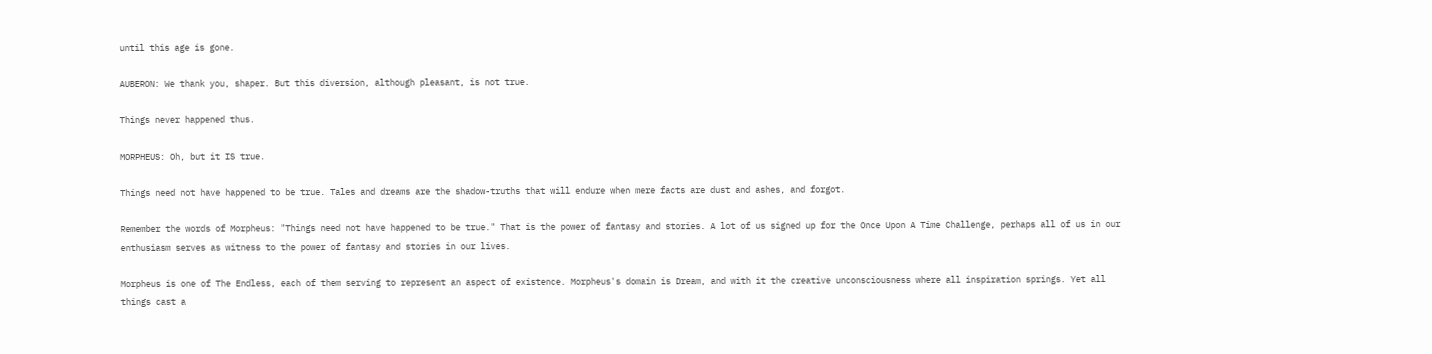until this age is gone.

AUBERON: We thank you, shaper. But this diversion, although pleasant, is not true.

Things never happened thus.

MORPHEUS: Oh, but it IS true.

Things need not have happened to be true. Tales and dreams are the shadow-truths that will endure when mere facts are dust and ashes, and forgot.

Remember the words of Morpheus: "Things need not have happened to be true." That is the power of fantasy and stories. A lot of us signed up for the Once Upon A Time Challenge, perhaps all of us in our enthusiasm serves as witness to the power of fantasy and stories in our lives.

Morpheus is one of The Endless, each of them serving to represent an aspect of existence. Morpheus's domain is Dream, and with it the creative unconsciousness where all inspiration springs. Yet all things cast a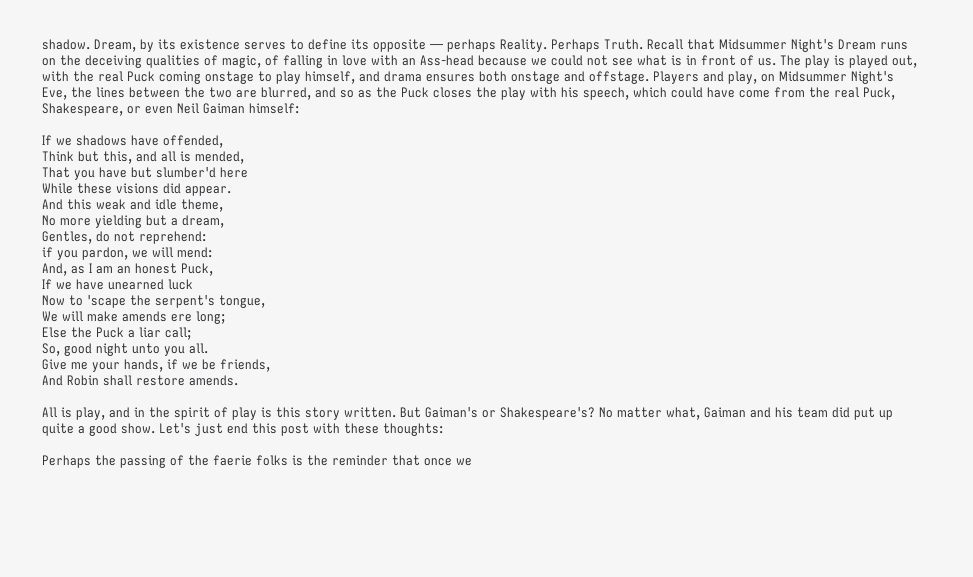shadow. Dream, by its existence serves to define its opposite ― perhaps Reality. Perhaps Truth. Recall that Midsummer Night's Dream runs on the deceiving qualities of magic, of falling in love with an Ass-head because we could not see what is in front of us. The play is played out, with the real Puck coming onstage to play himself, and drama ensures both onstage and offstage. Players and play, on Midsummer Night's Eve, the lines between the two are blurred, and so as the Puck closes the play with his speech, which could have come from the real Puck, Shakespeare, or even Neil Gaiman himself:

If we shadows have offended,
Think but this, and all is mended,
That you have but slumber'd here
While these visions did appear.
And this weak and idle theme,
No more yielding but a dream,
Gentles, do not reprehend:
if you pardon, we will mend:
And, as I am an honest Puck,
If we have unearned luck
Now to 'scape the serpent's tongue,
We will make amends ere long;
Else the Puck a liar call;
So, good night unto you all.
Give me your hands, if we be friends,
And Robin shall restore amends.

All is play, and in the spirit of play is this story written. But Gaiman's or Shakespeare's? No matter what, Gaiman and his team did put up quite a good show. Let's just end this post with these thoughts:

Perhaps the passing of the faerie folks is the reminder that once we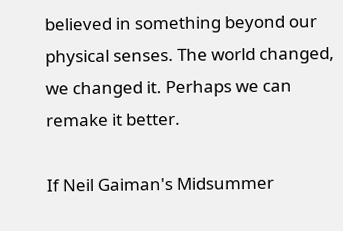believed in something beyond our physical senses. The world changed, we changed it. Perhaps we can remake it better.

If Neil Gaiman's Midsummer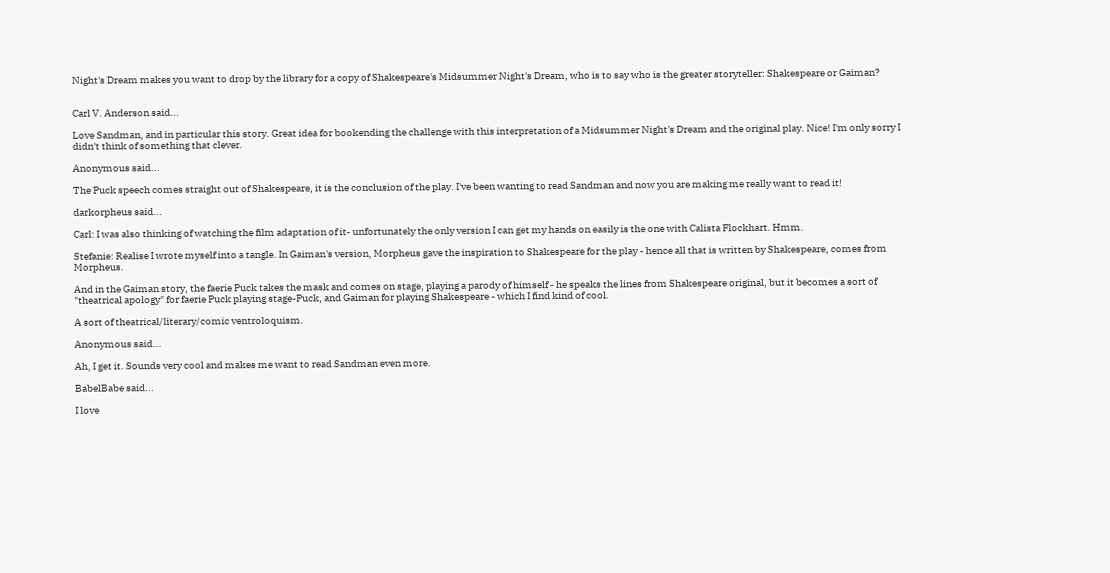Night's Dream makes you want to drop by the library for a copy of Shakespeare's Midsummer Night's Dream, who is to say who is the greater storyteller: Shakespeare or Gaiman?


Carl V. Anderson said...

Love Sandman, and in particular this story. Great idea for bookending the challenge with this interpretation of a Midsummer Night's Dream and the original play. Nice! I'm only sorry I didn't think of something that clever.

Anonymous said...

The Puck speech comes straight out of Shakespeare, it is the conclusion of the play. I've been wanting to read Sandman and now you are making me really want to read it!

darkorpheus said...

Carl: I was also thinking of watching the film adaptation of it- unfortunately the only version I can get my hands on easily is the one with Calista Flockhart. Hmm.

Stefanie: Realise I wrote myself into a tangle. In Gaiman's version, Morpheus gave the inspiration to Shakespeare for the play - hence all that is written by Shakespeare, comes from Morpheus.

And in the Gaiman story, the faerie Puck takes the mask and comes on stage, playing a parody of himself - he speaks the lines from Shakespeare original, but it becomes a sort of "theatrical apology" for faerie Puck playing stage-Puck, and Gaiman for playing Shakespeare - which I find kind of cool.

A sort of theatrical/literary/comic ventroloquism.

Anonymous said...

Ah, I get it. Sounds very cool and makes me want to read Sandman even more.

BabelBabe said...

I love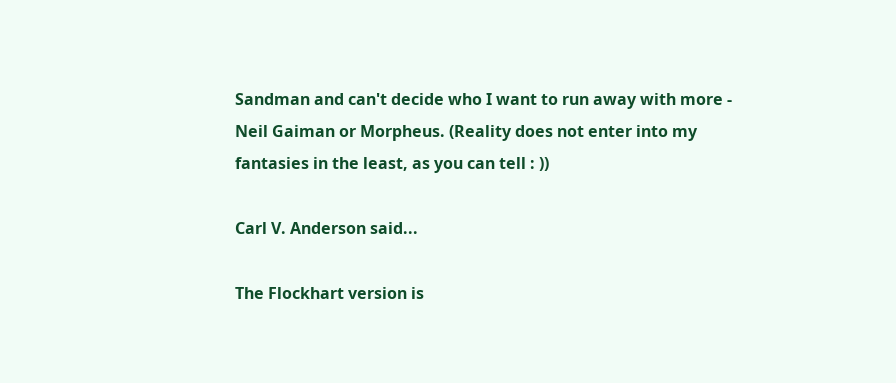Sandman and can't decide who I want to run away with more - Neil Gaiman or Morpheus. (Reality does not enter into my fantasies in the least, as you can tell : ))

Carl V. Anderson said...

The Flockhart version is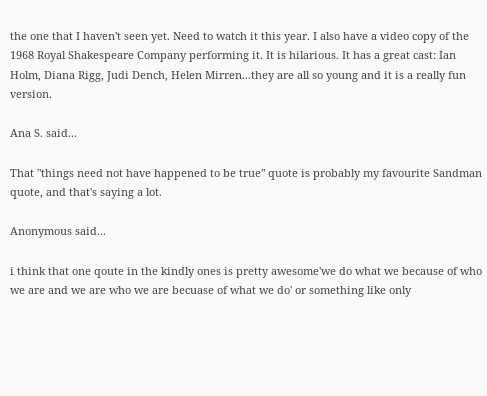the one that I haven't seen yet. Need to watch it this year. I also have a video copy of the 1968 Royal Shakespeare Company performing it. It is hilarious. It has a great cast: Ian Holm, Diana Rigg, Judi Dench, Helen Mirren...they are all so young and it is a really fun version.

Ana S. said...

That "things need not have happened to be true" quote is probably my favourite Sandman quote, and that's saying a lot.

Anonymous said...

i think that one qoute in the kindly ones is pretty awesome'we do what we because of who we are and we are who we are becuase of what we do' or something like only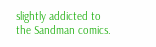slightly addicted to the Sandman comics.